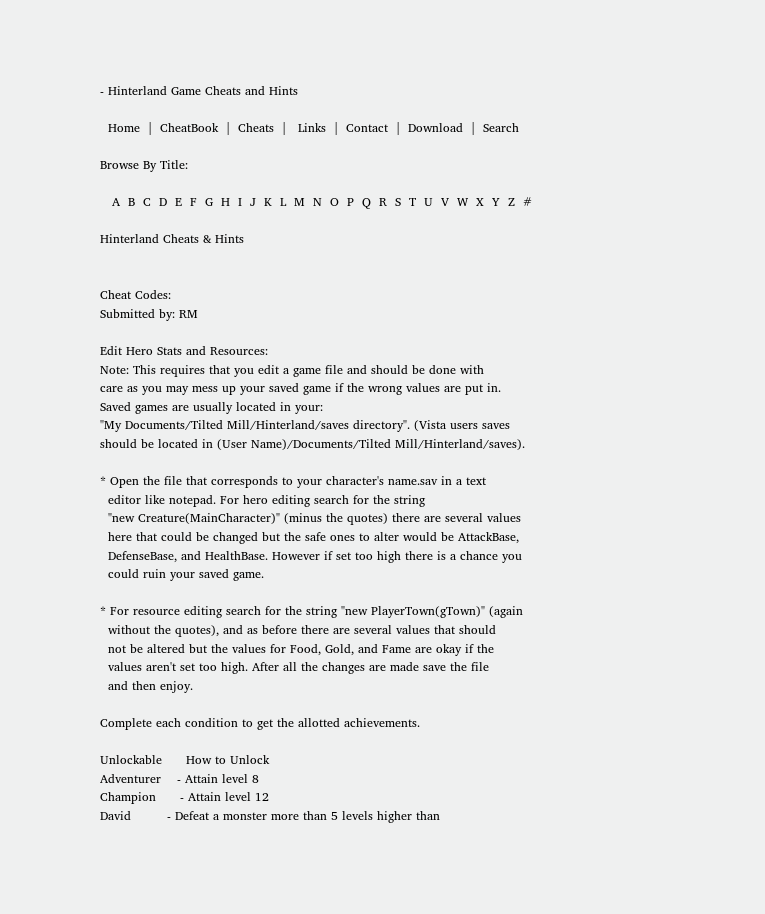- Hinterland Game Cheats and Hints

  Home  |  CheatBook  |  Cheats  |   Links  |  Contact  |  Download  |  Search

Browse By Title:

   A  B  C  D  E  F  G  H  I  J  K  L  M  N  O  P  Q  R  S  T  U  V  W  X  Y  Z  #

Hinterland Cheats & Hints


Cheat Codes:
Submitted by: RM

Edit Hero Stats and Resources:
Note: This requires that you edit a game file and should be done with
care as you may mess up your saved game if the wrong values are put in.
Saved games are usually located in your:
"My Documents/Tilted Mill/Hinterland/saves directory". (Vista users saves
should be located in (User Name)/Documents/Tilted Mill/Hinterland/saves).

* Open the file that corresponds to your character's name.sav in a text
  editor like notepad. For hero editing search for the string
  "new Creature(MainCharacter)" (minus the quotes) there are several values
  here that could be changed but the safe ones to alter would be AttackBase,
  DefenseBase, and HealthBase. However if set too high there is a chance you
  could ruin your saved game.

* For resource editing search for the string "new PlayerTown(gTown)" (again
  without the quotes), and as before there are several values that should
  not be altered but the values for Food, Gold, and Fame are okay if the
  values aren't set too high. After all the changes are made save the file
  and then enjoy.

Complete each condition to get the allotted achievements.

Unlockable      How to Unlock
Adventurer    - Attain level 8
Champion      - Attain level 12
David         - Defeat a monster more than 5 levels higher than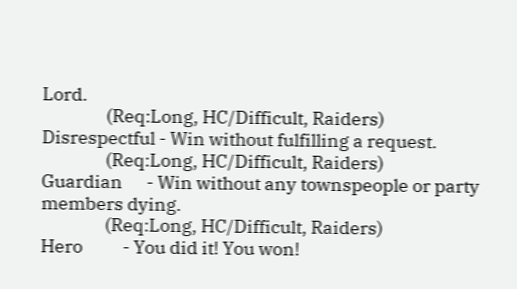Lord.
                (Req:Long, HC/Difficult, Raiders)
Disrespectful - Win without fulfilling a request.
                (Req:Long, HC/Difficult, Raiders)
Guardian      - Win without any townspeople or party members dying.
                (Req:Long, HC/Difficult, Raiders)
Hero          - You did it! You won!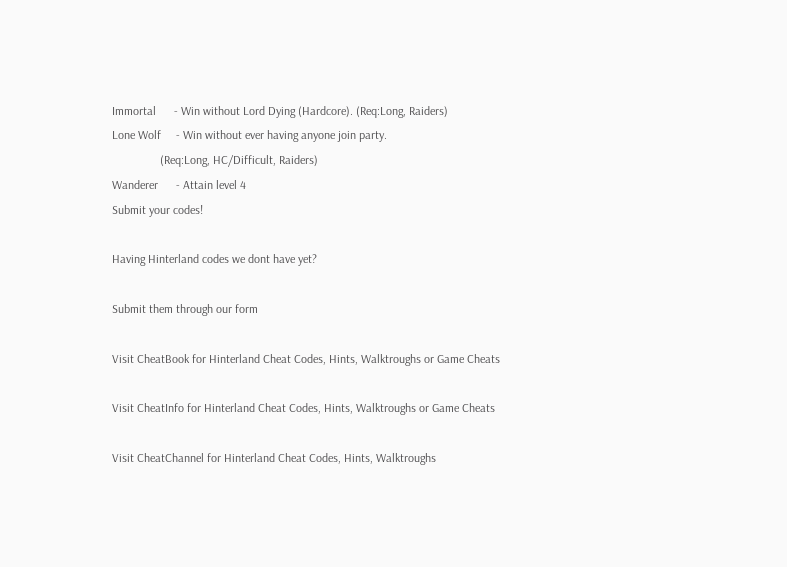Immortal      - Win without Lord Dying (Hardcore). (Req:Long, Raiders)
Lone Wolf     - Win without ever having anyone join party.
                (Req:Long, HC/Difficult, Raiders)
Wanderer      - Attain level 4
Submit your codes!

Having Hinterland codes we dont have yet?

Submit them through our form

Visit CheatBook for Hinterland Cheat Codes, Hints, Walktroughs or Game Cheats

Visit CheatInfo for Hinterland Cheat Codes, Hints, Walktroughs or Game Cheats

Visit CheatChannel for Hinterland Cheat Codes, Hints, Walktroughs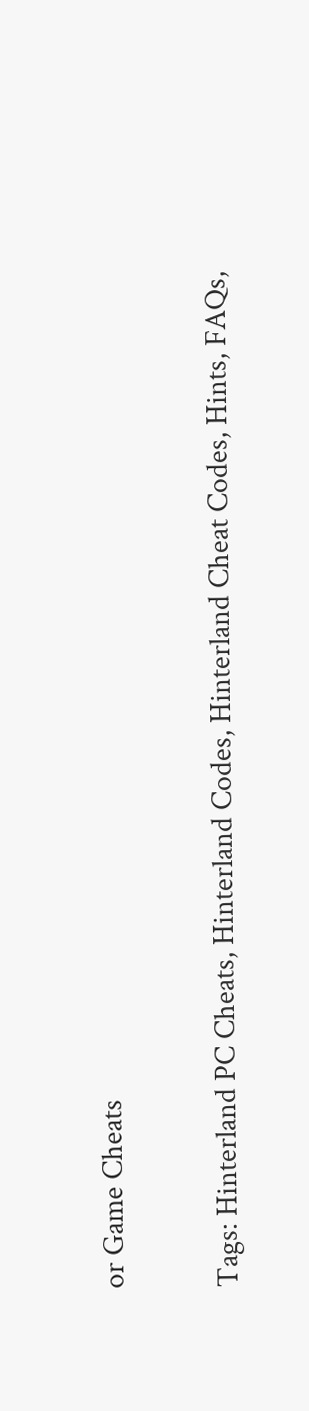or Game Cheats

Tags: Hinterland PC Cheats, Hinterland Codes, Hinterland Cheat Codes, Hints, FAQs,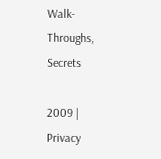Walk-Throughs, Secrets

2009 | Privacy